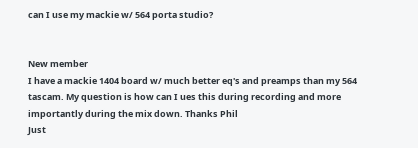can I use my mackie w/ 564 porta studio?


New member
I have a mackie 1404 board w/ much better eq's and preamps than my 564 tascam. My question is how can I ues this during recording and more importantly during the mix down. Thanks Phil
Just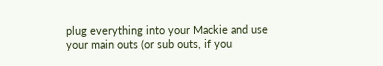plug everything into your Mackie and use your main outs (or sub outs, if you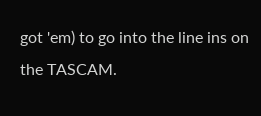got 'em) to go into the line ins on the TASCAM.